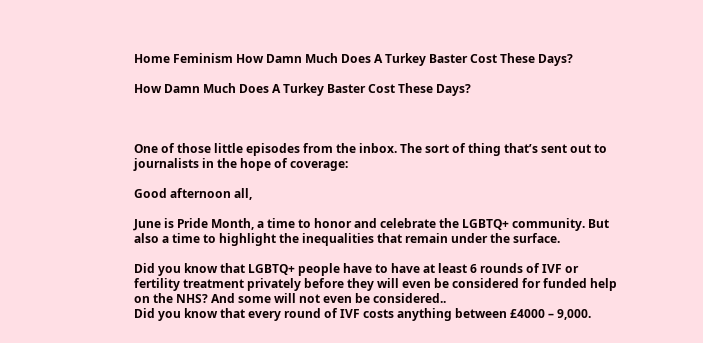Home Feminism How Damn Much Does A Turkey Baster Cost These Days?

How Damn Much Does A Turkey Baster Cost These Days?



One of those little episodes from the inbox. The sort of thing that’s sent out to journalists in the hope of coverage:

Good afternoon all,

June is Pride Month, a time to honor and celebrate the LGBTQ+ community. But also a time to highlight the inequalities that remain under the surface.

Did you know that LGBTQ+ people have to have at least 6 rounds of IVF or fertility treatment privately before they will even be considered for funded help on the NHS? And some will not even be considered..
Did you know that every round of IVF costs anything between £4000 – 9,000.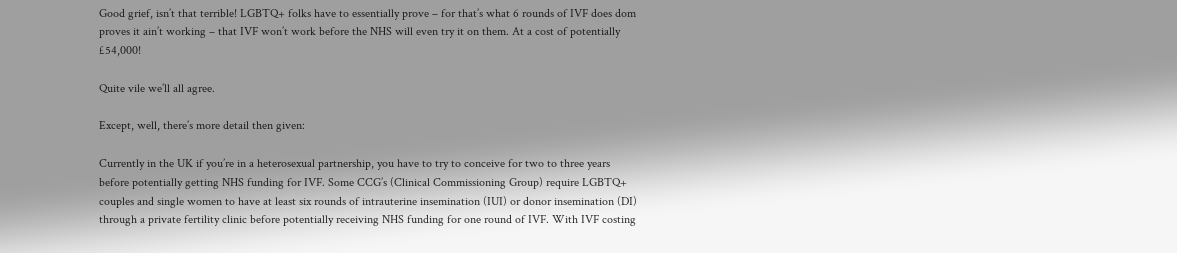Good grief, isn’t that terrible! LGBTQ+ folks have to essentially prove – for that’s what 6 rounds of IVF does dom proves it ain’t working – that IVF won’t work before the NHS will even try it on them. At a cost of potentially £54,000!

Quite vile we’ll all agree.

Except, well, there’s more detail then given:

Currently in the UK if you’re in a heterosexual partnership, you have to try to conceive for two to three years before potentially getting NHS funding for IVF. Some CCG’s (Clinical Commissioning Group) require LGBTQ+ couples and single women to have at least six rounds of intrauterine insemination (IUI) or donor insemination (DI) through a private fertility clinic before potentially receiving NHS funding for one round of IVF. With IVF costing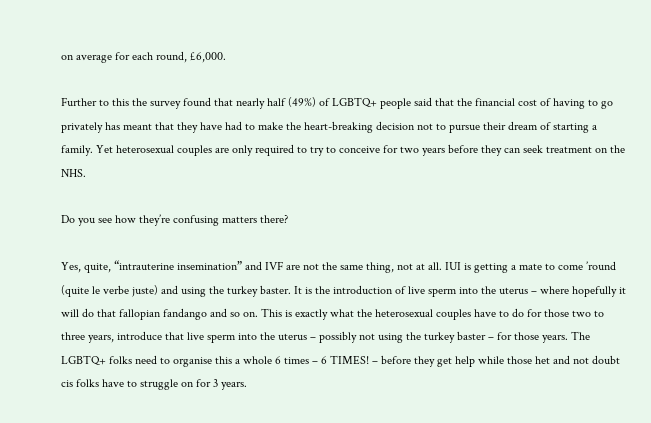on average for each round, £6,000.

Further to this the survey found that nearly half (49%) of LGBTQ+ people said that the financial cost of having to go privately has meant that they have had to make the heart-breaking decision not to pursue their dream of starting a family. Yet heterosexual couples are only required to try to conceive for two years before they can seek treatment on the NHS.

Do you see how they’re confusing matters there?

Yes, quite, “intrauterine insemination” and IVF are not the same thing, not at all. IUI is getting a mate to come ’round (quite le verbe juste) and using the turkey baster. It is the introduction of live sperm into the uterus – where hopefully it will do that fallopian fandango and so on. This is exactly what the heterosexual couples have to do for those two to three years, introduce that live sperm into the uterus – possibly not using the turkey baster – for those years. The LGBTQ+ folks need to organise this a whole 6 times – 6 TIMES! – before they get help while those het and not doubt cis folks have to struggle on for 3 years.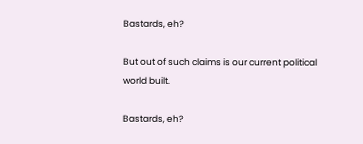Bastards, eh?

But out of such claims is our current political world built.

Bastards, eh?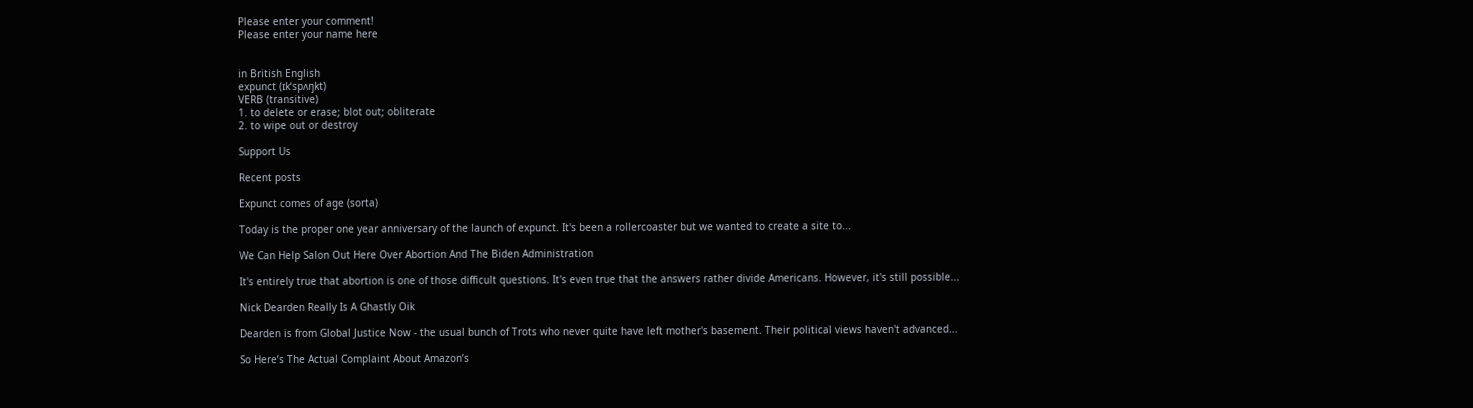Please enter your comment!
Please enter your name here


in British English
expunct (ɪkˈspʌŋkt)
VERB (transitive)
1. to delete or erase; blot out; obliterate
2. to wipe out or destroy

Support Us

Recent posts

Expunct comes of age (sorta)

Today is the proper one year anniversary of the launch of expunct. It's been a rollercoaster but we wanted to create a site to...

We Can Help Salon Out Here Over Abortion And The Biden Administration

It's entirely true that abortion is one of those difficult questions. It's even true that the answers rather divide Americans. However, it's still possible...

Nick Dearden Really Is A Ghastly Oik

Dearden is from Global Justice Now - the usual bunch of Trots who never quite have left mother's basement. Their political views haven't advanced...

So Here’s The Actual Complaint About Amazon’s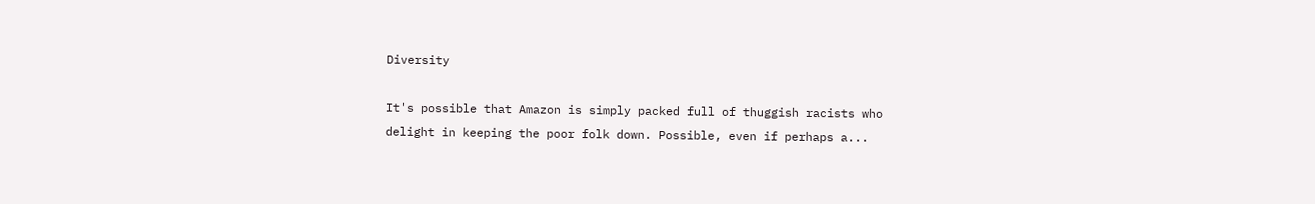Diversity

It's possible that Amazon is simply packed full of thuggish racists who delight in keeping the poor folk down. Possible, even if perhaps a...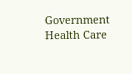Government Health Care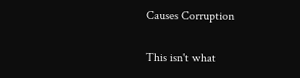Causes Corruption

This isn't what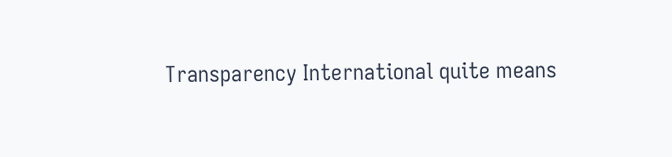Transparency International quite means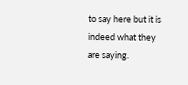to say here but it is indeed what they are saying.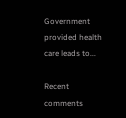Government provided health care leads to...

Recent comments